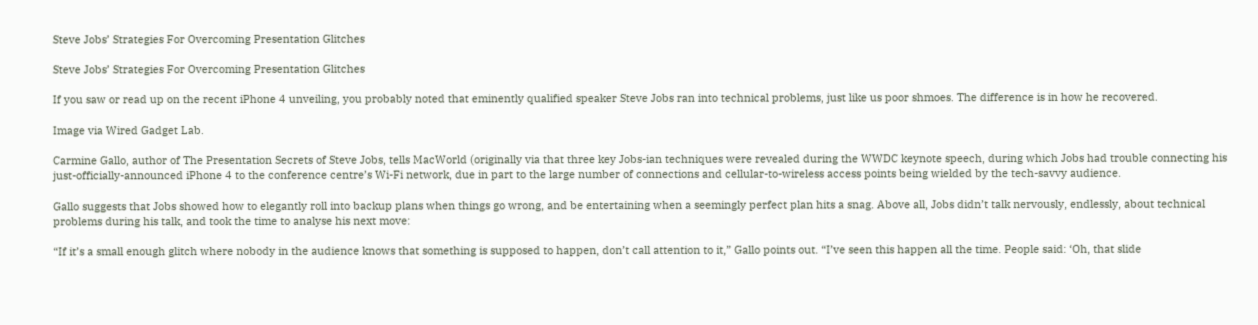Steve Jobs’ Strategies For Overcoming Presentation Glitches

Steve Jobs’ Strategies For Overcoming Presentation Glitches

If you saw or read up on the recent iPhone 4 unveiling, you probably noted that eminently qualified speaker Steve Jobs ran into technical problems, just like us poor shmoes. The difference is in how he recovered.

Image via Wired Gadget Lab.

Carmine Gallo, author of The Presentation Secrets of Steve Jobs, tells MacWorld (originally via that three key Jobs-ian techniques were revealed during the WWDC keynote speech, during which Jobs had trouble connecting his just-officially-announced iPhone 4 to the conference centre’s Wi-Fi network, due in part to the large number of connections and cellular-to-wireless access points being wielded by the tech-savvy audience.

Gallo suggests that Jobs showed how to elegantly roll into backup plans when things go wrong, and be entertaining when a seemingly perfect plan hits a snag. Above all, Jobs didn’t talk nervously, endlessly, about technical problems during his talk, and took the time to analyse his next move:

“If it’s a small enough glitch where nobody in the audience knows that something is supposed to happen, don’t call attention to it,” Gallo points out. “I’ve seen this happen all the time. People said: ‘Oh, that slide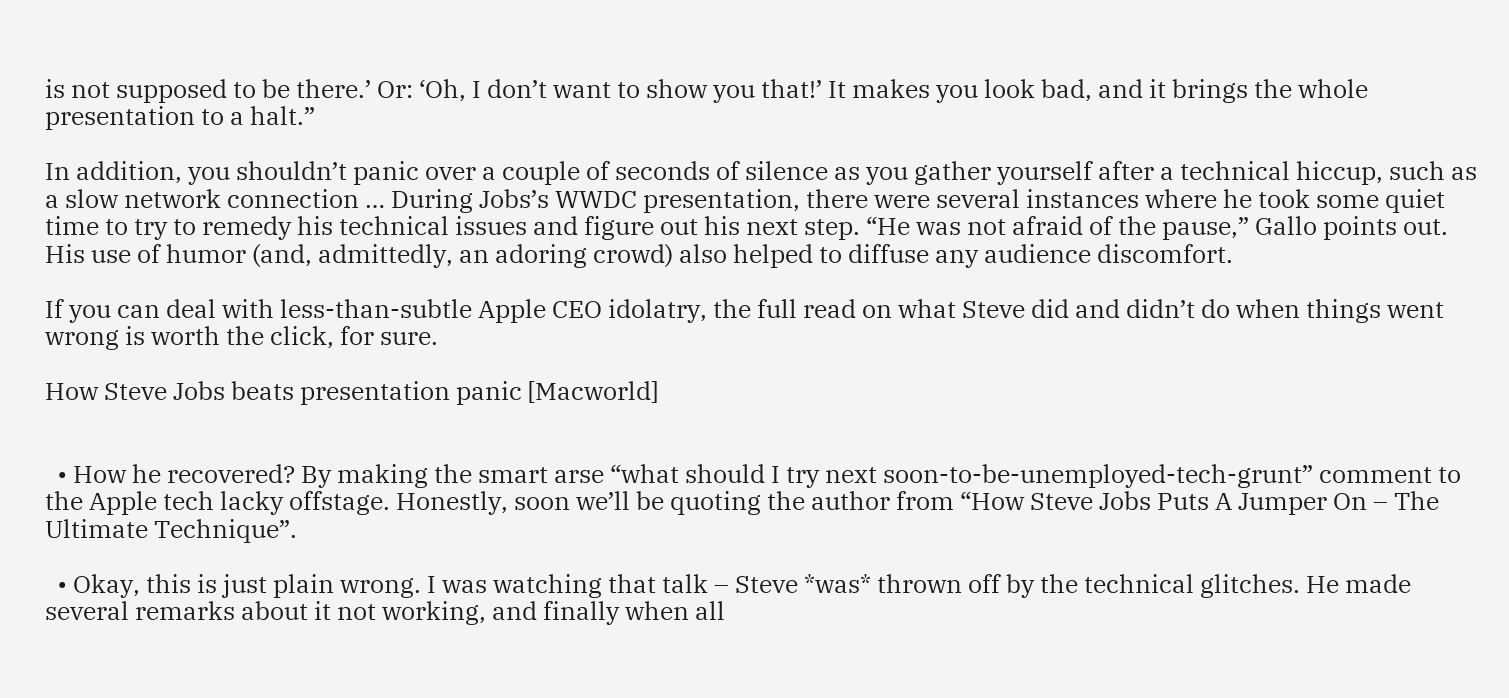is not supposed to be there.’ Or: ‘Oh, I don’t want to show you that!’ It makes you look bad, and it brings the whole presentation to a halt.”

In addition, you shouldn’t panic over a couple of seconds of silence as you gather yourself after a technical hiccup, such as a slow network connection … During Jobs’s WWDC presentation, there were several instances where he took some quiet time to try to remedy his technical issues and figure out his next step. “He was not afraid of the pause,” Gallo points out. His use of humor (and, admittedly, an adoring crowd) also helped to diffuse any audience discomfort.

If you can deal with less-than-subtle Apple CEO idolatry, the full read on what Steve did and didn’t do when things went wrong is worth the click, for sure.

How Steve Jobs beats presentation panic [Macworld]


  • How he recovered? By making the smart arse “what should I try next soon-to-be-unemployed-tech-grunt” comment to the Apple tech lacky offstage. Honestly, soon we’ll be quoting the author from “How Steve Jobs Puts A Jumper On – The Ultimate Technique”.

  • Okay, this is just plain wrong. I was watching that talk – Steve *was* thrown off by the technical glitches. He made several remarks about it not working, and finally when all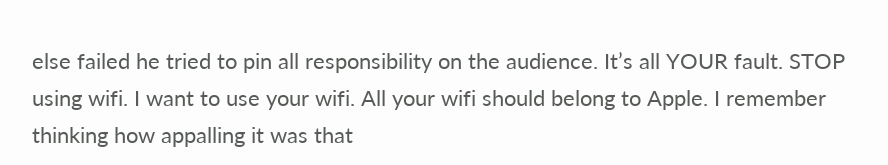else failed he tried to pin all responsibility on the audience. It’s all YOUR fault. STOP using wifi. I want to use your wifi. All your wifi should belong to Apple. I remember thinking how appalling it was that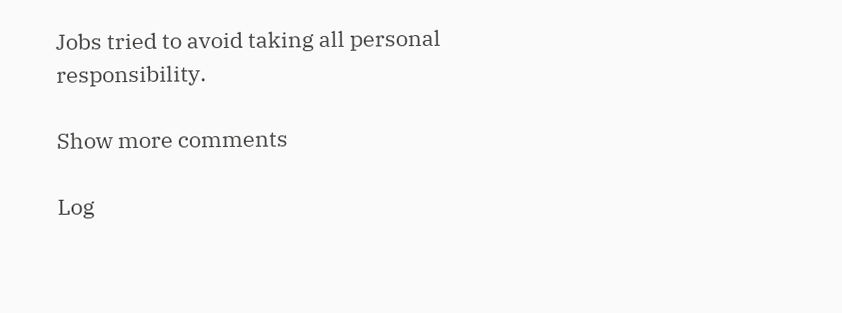Jobs tried to avoid taking all personal responsibility.

Show more comments

Log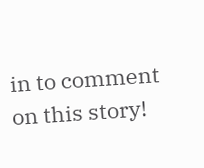in to comment on this story!